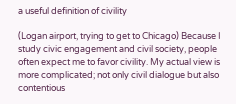a useful definition of civility

(Logan airport, trying to get to Chicago) Because I study civic engagement and civil society, people often expect me to favor civility. My actual view is more complicated; not only civil dialogue but also contentious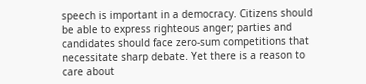speech is important in a democracy. Citizens should be able to express righteous anger; parties and candidates should face zero-sum competitions that necessitate sharp debate. Yet there is a reason to care about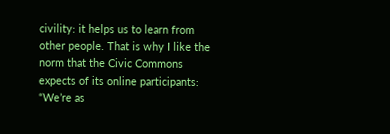civility: it helps us to learn from other people. That is why I like the norm that the Civic Commons expects of its online participants: “We’re as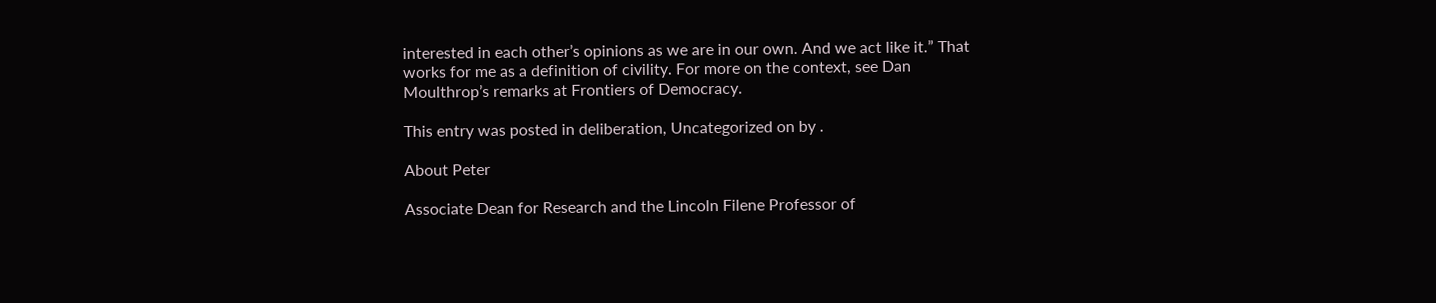interested in each other’s opinions as we are in our own. And we act like it.” That works for me as a definition of civility. For more on the context, see Dan Moulthrop’s remarks at Frontiers of Democracy.

This entry was posted in deliberation, Uncategorized on by .

About Peter

Associate Dean for Research and the Lincoln Filene Professor of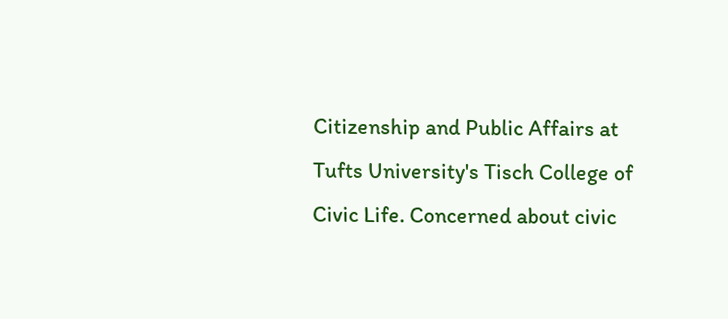Citizenship and Public Affairs at Tufts University's Tisch College of Civic Life. Concerned about civic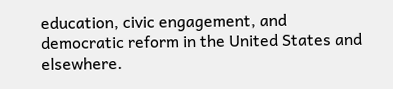education, civic engagement, and democratic reform in the United States and elsewhere.